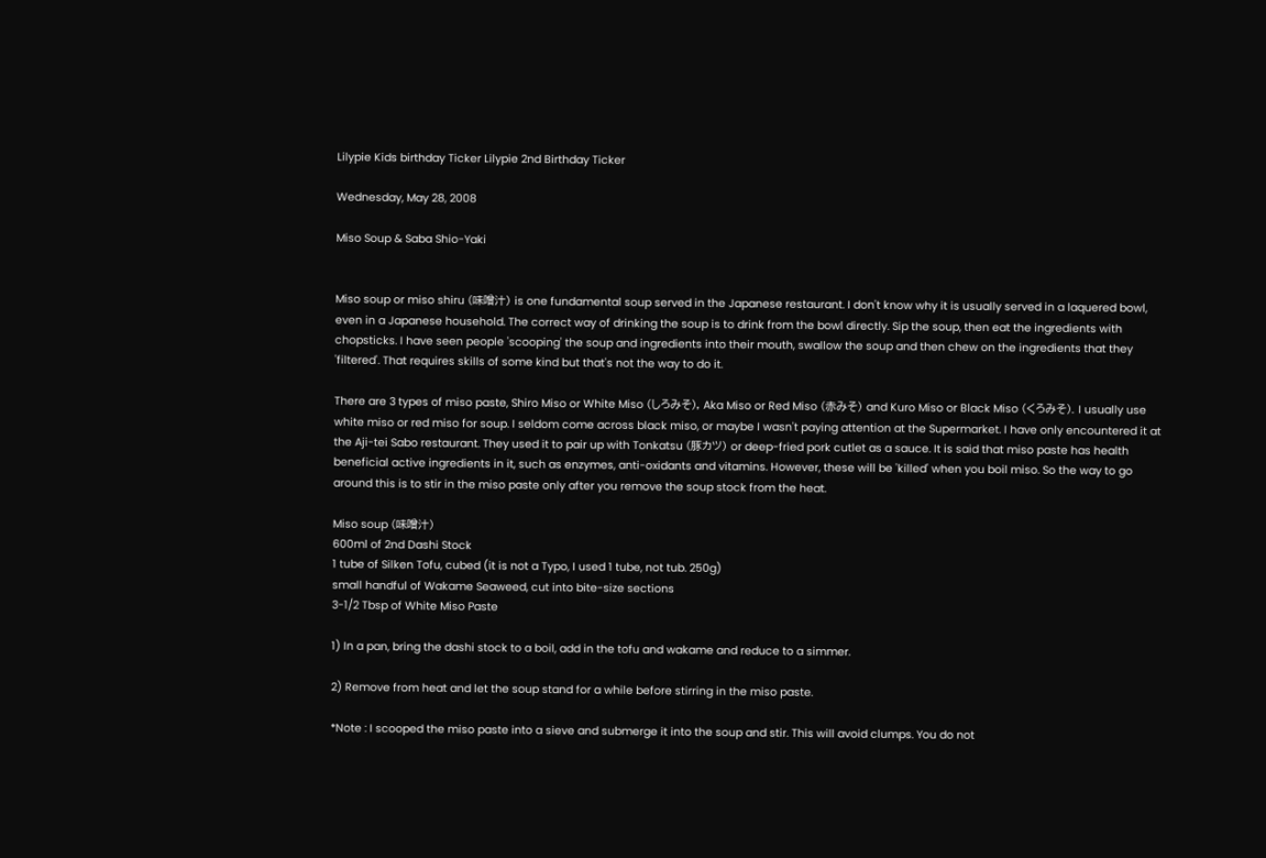Lilypie Kids birthday Ticker Lilypie 2nd Birthday Ticker

Wednesday, May 28, 2008

Miso Soup & Saba Shio-Yaki


Miso soup or miso shiru (味噌汁) is one fundamental soup served in the Japanese restaurant. I don't know why it is usually served in a laquered bowl, even in a Japanese household. The correct way of drinking the soup is to drink from the bowl directly. Sip the soup, then eat the ingredients with chopsticks. I have seen people 'scooping' the soup and ingredients into their mouth, swallow the soup and then chew on the ingredients that they 'filtered'. That requires skills of some kind but that's not the way to do it.

There are 3 types of miso paste, Shiro Miso or White Miso (しろみそ), Aka Miso or Red Miso (赤みそ) and Kuro Miso or Black Miso (くろみそ). I usually use white miso or red miso for soup. I seldom come across black miso, or maybe I wasn't paying attention at the Supermarket. I have only encountered it at the Aji-tei Sabo restaurant. They used it to pair up with Tonkatsu (豚カツ) or deep-fried pork cutlet as a sauce. It is said that miso paste has health beneficial active ingredients in it, such as enzymes, anti-oxidants and vitamins. However, these will be 'killed' when you boil miso. So the way to go around this is to stir in the miso paste only after you remove the soup stock from the heat.

Miso soup (味噌汁)
600ml of 2nd Dashi Stock
1 tube of Silken Tofu, cubed (it is not a Typo, I used 1 tube, not tub. 250g)
small handful of Wakame Seaweed, cut into bite-size sections
3-1/2 Tbsp of White Miso Paste

1) In a pan, bring the dashi stock to a boil, add in the tofu and wakame and reduce to a simmer.

2) Remove from heat and let the soup stand for a while before stirring in the miso paste.

*Note : I scooped the miso paste into a sieve and submerge it into the soup and stir. This will avoid clumps. You do not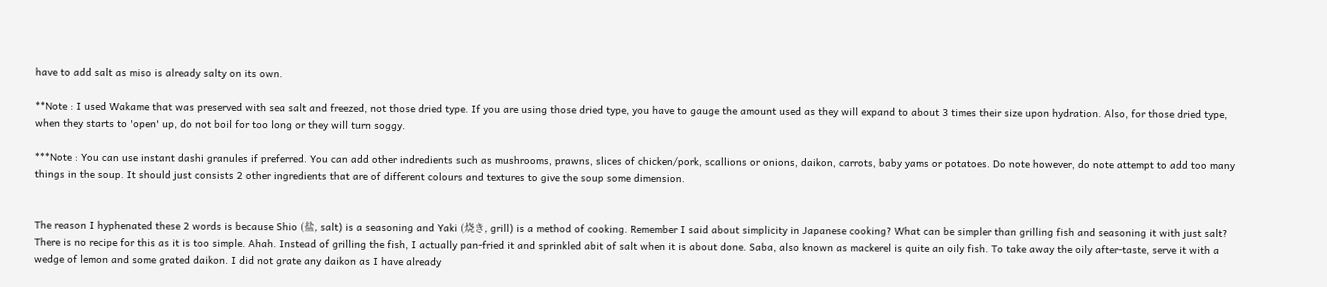have to add salt as miso is already salty on its own.

**Note : I used Wakame that was preserved with sea salt and freezed, not those dried type. If you are using those dried type, you have to gauge the amount used as they will expand to about 3 times their size upon hydration. Also, for those dried type, when they starts to 'open' up, do not boil for too long or they will turn soggy.

***Note : You can use instant dashi granules if preferred. You can add other indredients such as mushrooms, prawns, slices of chicken/pork, scallions or onions, daikon, carrots, baby yams or potatoes. Do note however, do note attempt to add too many things in the soup. It should just consists 2 other ingredients that are of different colours and textures to give the soup some dimension.


The reason I hyphenated these 2 words is because Shio (盐, salt) is a seasoning and Yaki (烧き, grill) is a method of cooking. Remember I said about simplicity in Japanese cooking? What can be simpler than grilling fish and seasoning it with just salt? There is no recipe for this as it is too simple. Ahah. Instead of grilling the fish, I actually pan-fried it and sprinkled abit of salt when it is about done. Saba, also known as mackerel is quite an oily fish. To take away the oily after-taste, serve it with a wedge of lemon and some grated daikon. I did not grate any daikon as I have already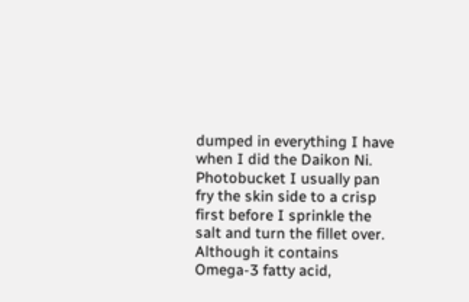dumped in everything I have when I did the Daikon Ni. Photobucket I usually pan fry the skin side to a crisp first before I sprinkle the salt and turn the fillet over. Although it contains Omega-3 fatty acid,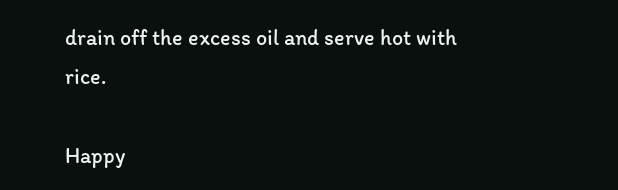drain off the excess oil and serve hot with rice.

Happy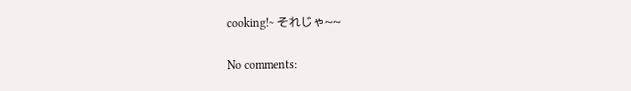cooking!~ それじゃ~~

No comments: